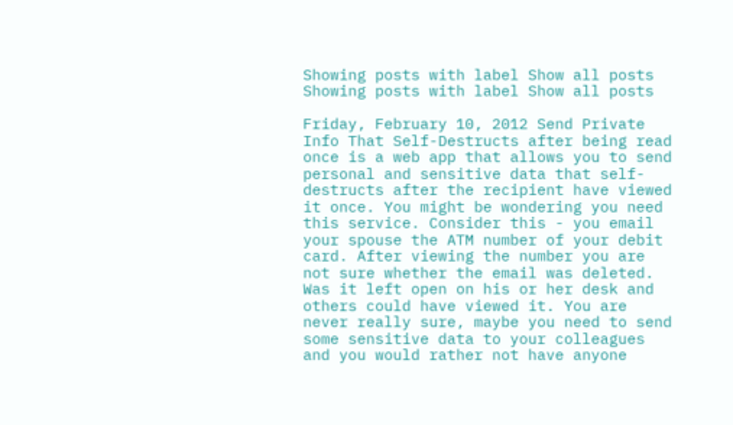Showing posts with label Show all posts
Showing posts with label Show all posts

Friday, February 10, 2012 Send Private Info That Self-Destructs after being read once is a web app that allows you to send personal and sensitive data that self-destructs after the recipient have viewed it once. You might be wondering you need this service. Consider this - you email your spouse the ATM number of your debit card. After viewing the number you are not sure whether the email was deleted. Was it left open on his or her desk and others could have viewed it. You are never really sure, maybe you need to send some sensitive data to your colleagues and you would rather not have anyone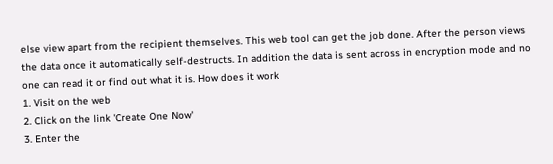else view apart from the recipient themselves. This web tool can get the job done. After the person views the data once it automatically self-destructs. In addition the data is sent across in encryption mode and no one can read it or find out what it is. How does it work
1. Visit on the web
2. Click on the link 'Create One Now'
3. Enter the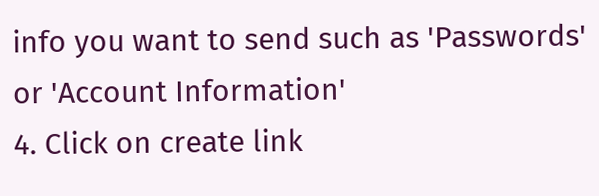info you want to send such as 'Passwords' or 'Account Information'
4. Click on create link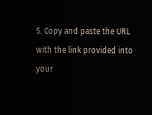5. Copy and paste the URL with the link provided into your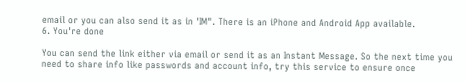email or you can also send it as in 'IM". There is an iPhone and Android App available.
6. You're done

You can send the link either via email or send it as an Instant Message. So the next time you need to share info like passwords and account info, try this service to ensure once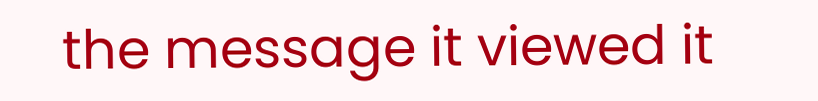the message it viewed it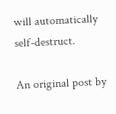will automatically self-destruct.

An original post by